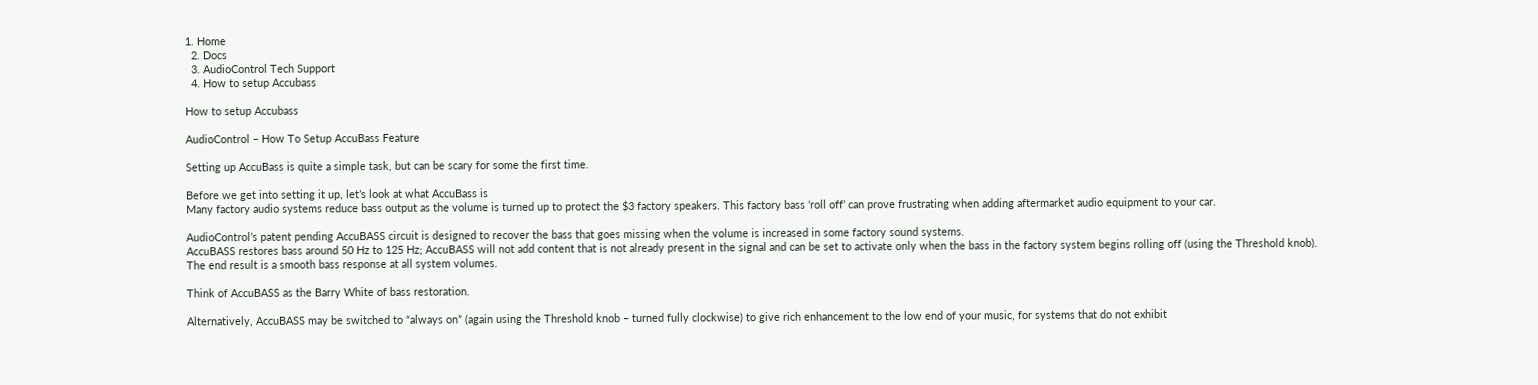1. Home
  2. Docs
  3. AudioControl Tech Support
  4. How to setup Accubass

How to setup Accubass

AudioControl – How To Setup AccuBass Feature

Setting up AccuBass is quite a simple task, but can be scary for some the first time.

Before we get into setting it up, let’s look at what AccuBass is
Many factory audio systems reduce bass output as the volume is turned up to protect the $3 factory speakers. This factory bass ‘roll off’ can prove frustrating when adding aftermarket audio equipment to your car.

AudioControl’s patent pending AccuBASS circuit is designed to recover the bass that goes missing when the volume is increased in some factory sound systems.
AccuBASS restores bass around 50 Hz to 125 Hz; AccuBASS will not add content that is not already present in the signal and can be set to activate only when the bass in the factory system begins rolling off (using the Threshold knob). The end result is a smooth bass response at all system volumes.

Think of AccuBASS as the Barry White of bass restoration.

Alternatively, AccuBASS may be switched to “always on” (again using the Threshold knob – turned fully clockwise) to give rich enhancement to the low end of your music, for systems that do not exhibit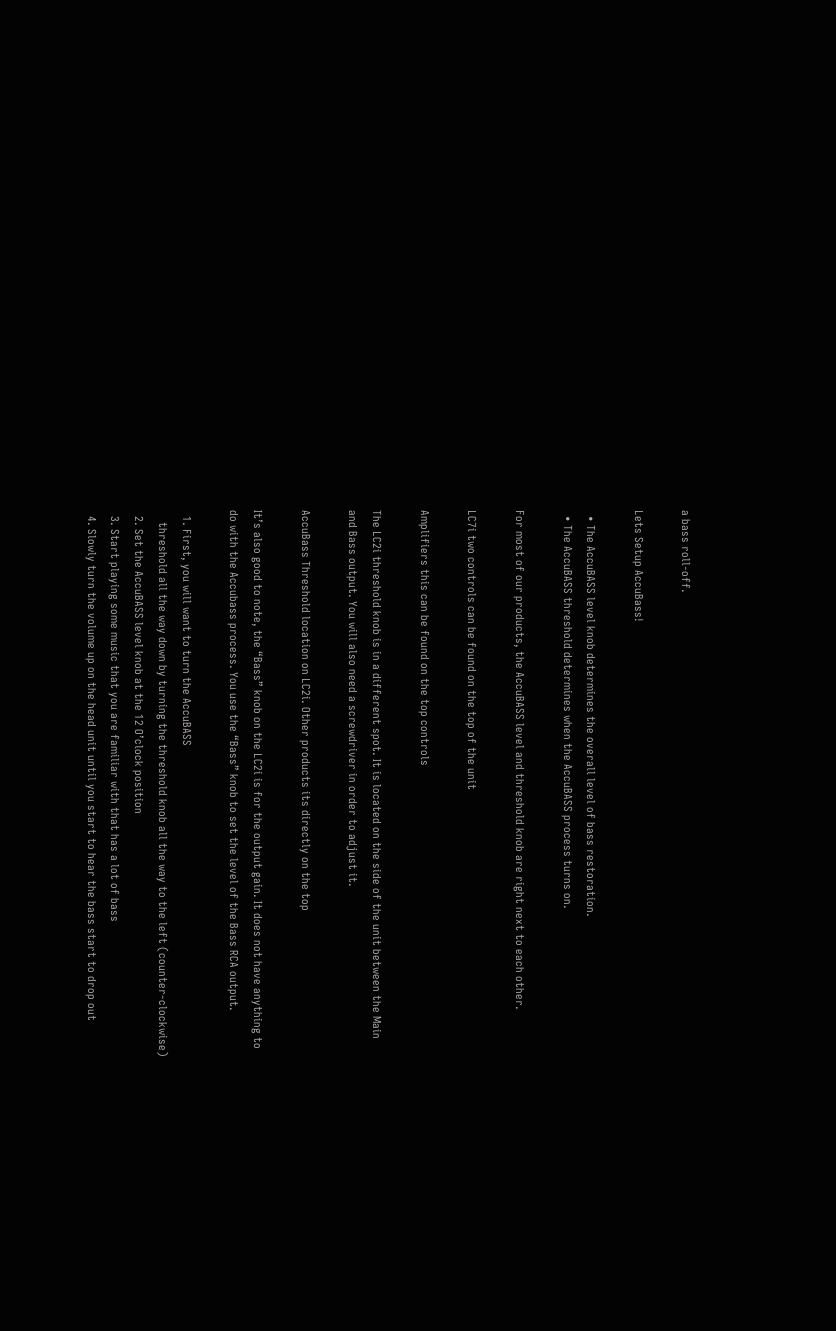a bass roll-off.

Lets Setup AccuBass!

  • The AccuBASS level knob determines the overall level of bass restoration.
  • The AccuBASS threshold determines when the AccuBASS process turns on.

For most of our products, the AccuBASS level and threshold knob are right next to each other.

LC7i two controls can be found on the top of the unit

Amplifiers this can be found on the top controls

The LC2i threshold knob is in a different spot. It is located on the side of the unit between the Main and Bass output. You will also need a screwdriver in order to adjust it.

AccuBass Threshold location on LC2i. Other products its directly on the top

It’s also good to note, the “Bass” knob on the LC2i is for the output gain. It does not have anything to do with the Accubass process. You use the “Bass” knob to set the level of the Bass RCA output.

  1. First, you will want to turn the AccuBASS
    threshold all the way down by turning the threshold knob all the way to the left (counter-clockwise)
  2. Set the AccuBASS level knob at the 12 O’clock position
  3. Start playing some music that you are familiar with that has a lot of bass
  4. Slowly turn the volume up on the head unit until you start to hear the bass start to drop out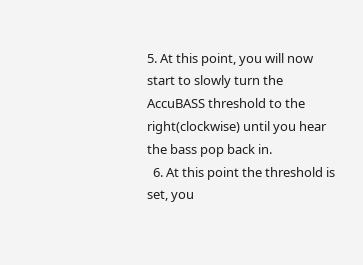5. At this point, you will now start to slowly turn the AccuBASS threshold to the right(clockwise) until you hear the bass pop back in.
  6. At this point the threshold is set, you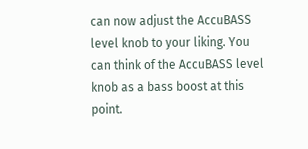can now adjust the AccuBASS  level knob to your liking. You can think of the AccuBASS level knob as a bass boost at this point.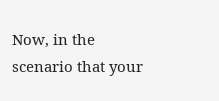Now, in the scenario that your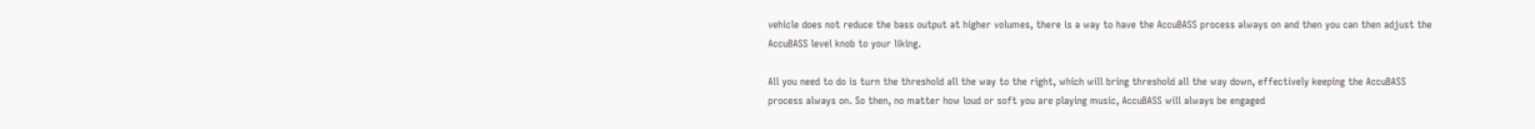vehicle does not reduce the bass output at higher volumes, there is a way to have the AccuBASS process always on and then you can then adjust the AccuBASS level knob to your liking.

All you need to do is turn the threshold all the way to the right, which will bring threshold all the way down, effectively keeping the AccuBASS process always on. So then, no matter how loud or soft you are playing music, AccuBASS will always be engaged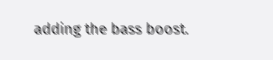adding the bass boost.